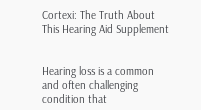Cortexi: The Truth About This Hearing Aid Supplement


Hearing loss is a common and often challenging condition that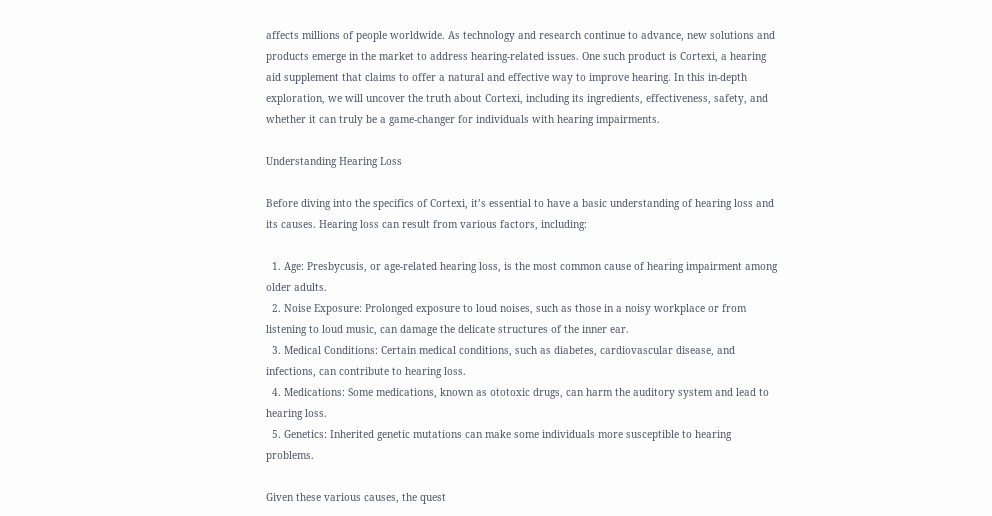affects millions of people worldwide. As technology and research continue to advance, new solutions and products emerge in the market to address hearing-related issues. One such product is Cortexi, a hearing aid supplement that claims to offer a natural and effective way to improve hearing. In this in-depth exploration, we will uncover the truth about Cortexi, including its ingredients, effectiveness, safety, and whether it can truly be a game-changer for individuals with hearing impairments.

Understanding Hearing Loss

Before diving into the specifics of Cortexi, it’s essential to have a basic understanding of hearing loss and its causes. Hearing loss can result from various factors, including:

  1. Age: Presbycusis, or age-related hearing loss, is the most common cause of hearing impairment among older adults.
  2. Noise Exposure: Prolonged exposure to loud noises, such as those in a noisy workplace or from listening to loud music, can damage the delicate structures of the inner ear.
  3. Medical Conditions: Certain medical conditions, such as diabetes, cardiovascular disease, and infections, can contribute to hearing loss.
  4. Medications: Some medications, known as ototoxic drugs, can harm the auditory system and lead to hearing loss.
  5. Genetics: Inherited genetic mutations can make some individuals more susceptible to hearing problems.

Given these various causes, the quest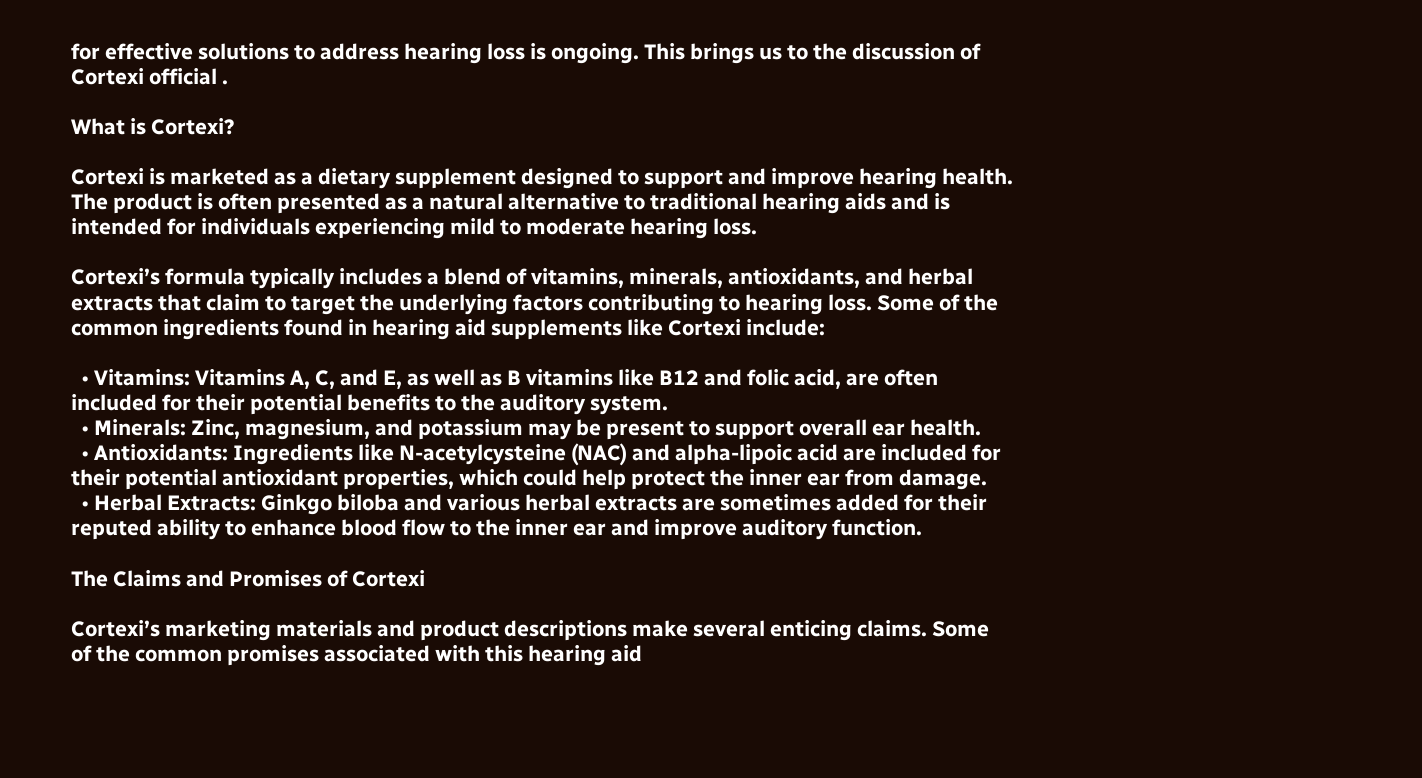for effective solutions to address hearing loss is ongoing. This brings us to the discussion of Cortexi official .

What is Cortexi?

Cortexi is marketed as a dietary supplement designed to support and improve hearing health. The product is often presented as a natural alternative to traditional hearing aids and is intended for individuals experiencing mild to moderate hearing loss.

Cortexi’s formula typically includes a blend of vitamins, minerals, antioxidants, and herbal extracts that claim to target the underlying factors contributing to hearing loss. Some of the common ingredients found in hearing aid supplements like Cortexi include:

  • Vitamins: Vitamins A, C, and E, as well as B vitamins like B12 and folic acid, are often included for their potential benefits to the auditory system.
  • Minerals: Zinc, magnesium, and potassium may be present to support overall ear health.
  • Antioxidants: Ingredients like N-acetylcysteine (NAC) and alpha-lipoic acid are included for their potential antioxidant properties, which could help protect the inner ear from damage.
  • Herbal Extracts: Ginkgo biloba and various herbal extracts are sometimes added for their reputed ability to enhance blood flow to the inner ear and improve auditory function.

The Claims and Promises of Cortexi

Cortexi’s marketing materials and product descriptions make several enticing claims. Some of the common promises associated with this hearing aid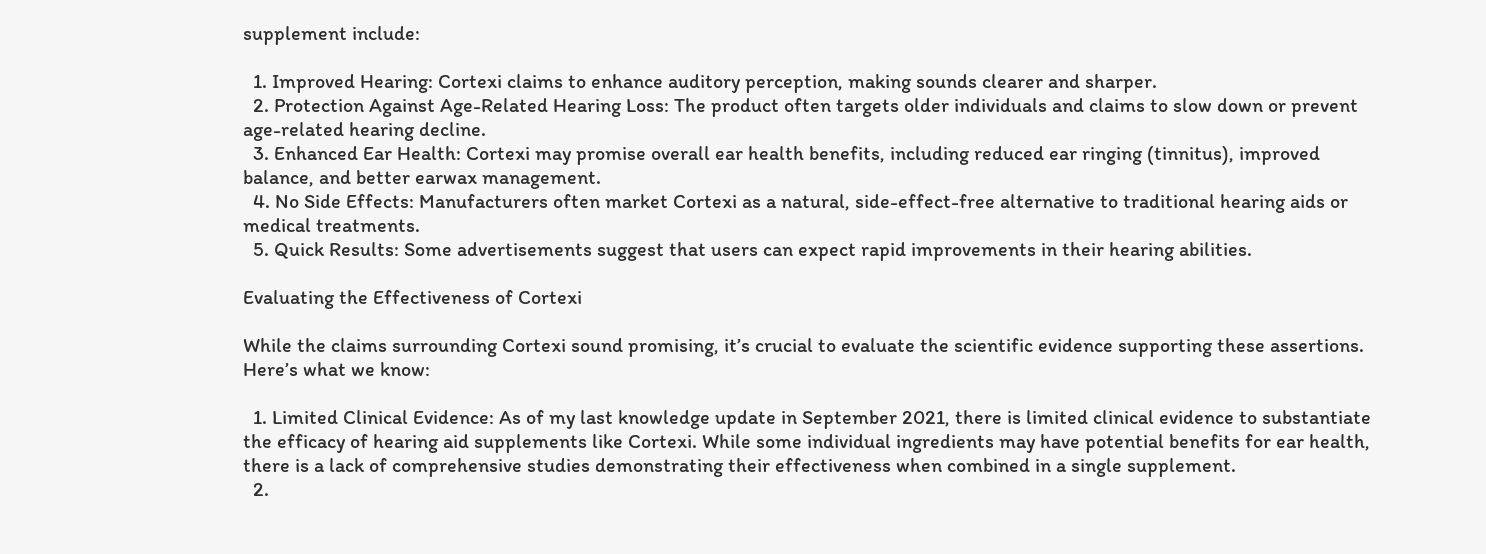supplement include:

  1. Improved Hearing: Cortexi claims to enhance auditory perception, making sounds clearer and sharper.
  2. Protection Against Age-Related Hearing Loss: The product often targets older individuals and claims to slow down or prevent age-related hearing decline.
  3. Enhanced Ear Health: Cortexi may promise overall ear health benefits, including reduced ear ringing (tinnitus), improved balance, and better earwax management.
  4. No Side Effects: Manufacturers often market Cortexi as a natural, side-effect-free alternative to traditional hearing aids or medical treatments.
  5. Quick Results: Some advertisements suggest that users can expect rapid improvements in their hearing abilities.

Evaluating the Effectiveness of Cortexi

While the claims surrounding Cortexi sound promising, it’s crucial to evaluate the scientific evidence supporting these assertions. Here’s what we know:

  1. Limited Clinical Evidence: As of my last knowledge update in September 2021, there is limited clinical evidence to substantiate the efficacy of hearing aid supplements like Cortexi. While some individual ingredients may have potential benefits for ear health, there is a lack of comprehensive studies demonstrating their effectiveness when combined in a single supplement.
  2.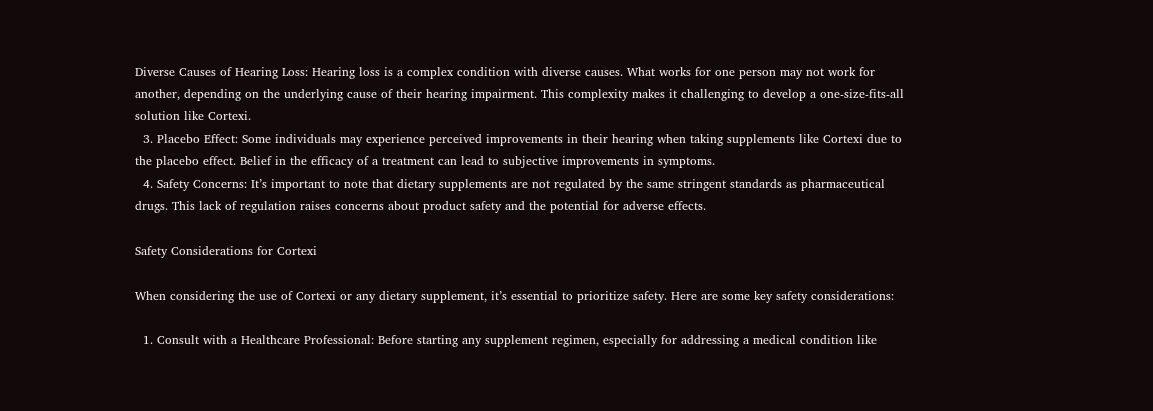Diverse Causes of Hearing Loss: Hearing loss is a complex condition with diverse causes. What works for one person may not work for another, depending on the underlying cause of their hearing impairment. This complexity makes it challenging to develop a one-size-fits-all solution like Cortexi.
  3. Placebo Effect: Some individuals may experience perceived improvements in their hearing when taking supplements like Cortexi due to the placebo effect. Belief in the efficacy of a treatment can lead to subjective improvements in symptoms.
  4. Safety Concerns: It’s important to note that dietary supplements are not regulated by the same stringent standards as pharmaceutical drugs. This lack of regulation raises concerns about product safety and the potential for adverse effects.

Safety Considerations for Cortexi

When considering the use of Cortexi or any dietary supplement, it’s essential to prioritize safety. Here are some key safety considerations:

  1. Consult with a Healthcare Professional: Before starting any supplement regimen, especially for addressing a medical condition like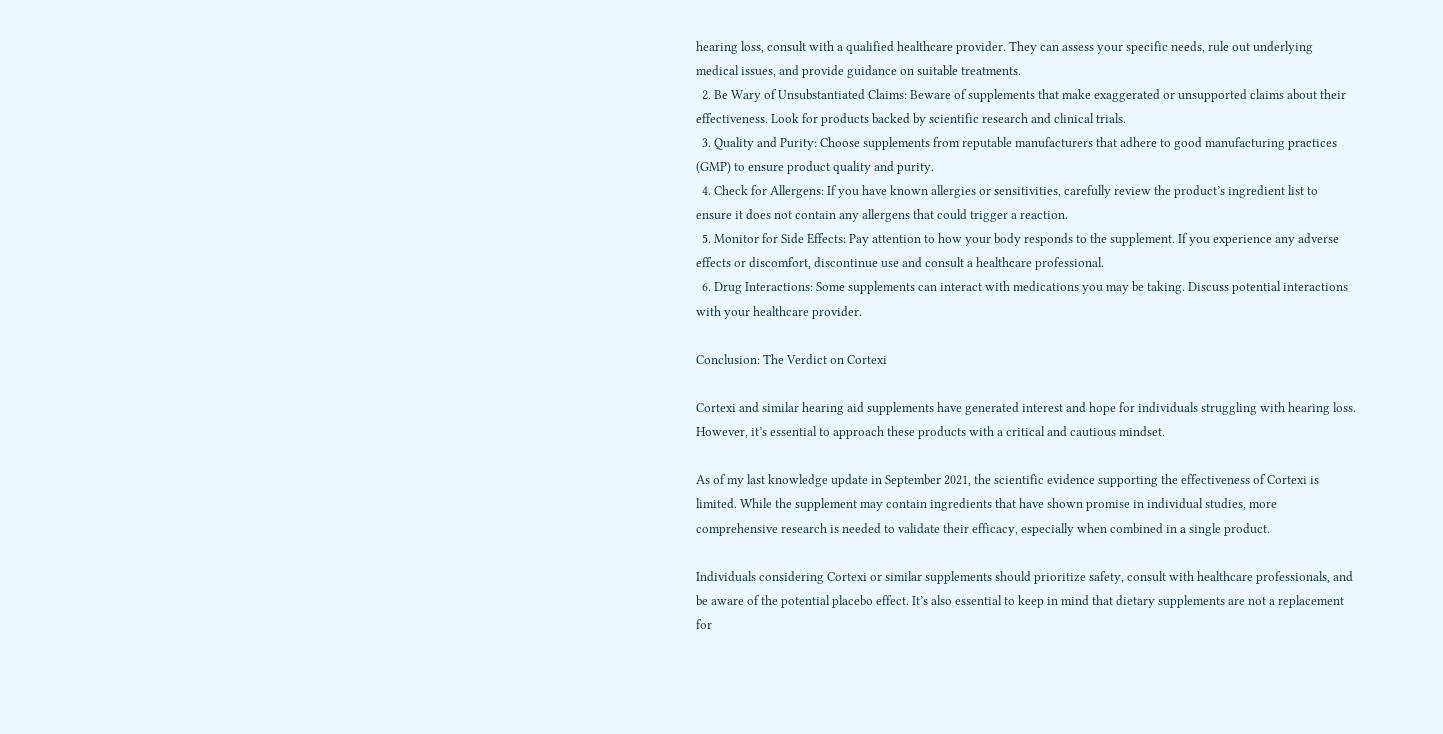hearing loss, consult with a qualified healthcare provider. They can assess your specific needs, rule out underlying medical issues, and provide guidance on suitable treatments.
  2. Be Wary of Unsubstantiated Claims: Beware of supplements that make exaggerated or unsupported claims about their effectiveness. Look for products backed by scientific research and clinical trials.
  3. Quality and Purity: Choose supplements from reputable manufacturers that adhere to good manufacturing practices (GMP) to ensure product quality and purity.
  4. Check for Allergens: If you have known allergies or sensitivities, carefully review the product’s ingredient list to ensure it does not contain any allergens that could trigger a reaction.
  5. Monitor for Side Effects: Pay attention to how your body responds to the supplement. If you experience any adverse effects or discomfort, discontinue use and consult a healthcare professional.
  6. Drug Interactions: Some supplements can interact with medications you may be taking. Discuss potential interactions with your healthcare provider.

Conclusion: The Verdict on Cortexi

Cortexi and similar hearing aid supplements have generated interest and hope for individuals struggling with hearing loss. However, it’s essential to approach these products with a critical and cautious mindset.

As of my last knowledge update in September 2021, the scientific evidence supporting the effectiveness of Cortexi is limited. While the supplement may contain ingredients that have shown promise in individual studies, more comprehensive research is needed to validate their efficacy, especially when combined in a single product.

Individuals considering Cortexi or similar supplements should prioritize safety, consult with healthcare professionals, and be aware of the potential placebo effect. It’s also essential to keep in mind that dietary supplements are not a replacement for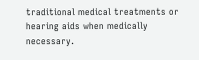traditional medical treatments or hearing aids when medically necessary.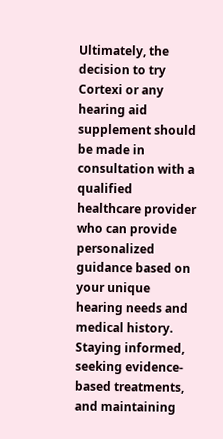Ultimately, the decision to try Cortexi or any hearing aid supplement should be made in consultation with a qualified healthcare provider who can provide personalized guidance based on your unique hearing needs and medical history. Staying informed, seeking evidence-based treatments, and maintaining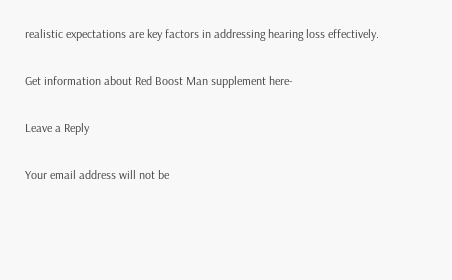realistic expectations are key factors in addressing hearing loss effectively.

Get information about Red Boost Man supplement here-

Leave a Reply

Your email address will not be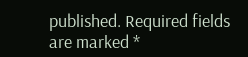published. Required fields are marked *